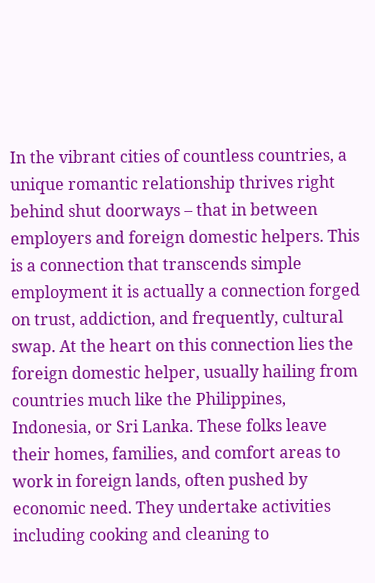In the vibrant cities of countless countries, a unique romantic relationship thrives right behind shut doorways – that in between employers and foreign domestic helpers. This is a connection that transcends simple employment it is actually a connection forged on trust, addiction, and frequently, cultural swap. At the heart on this connection lies the foreign domestic helper, usually hailing from countries much like the Philippines, Indonesia, or Sri Lanka. These folks leave their homes, families, and comfort areas to work in foreign lands, often pushed by economic need. They undertake activities including cooking and cleaning to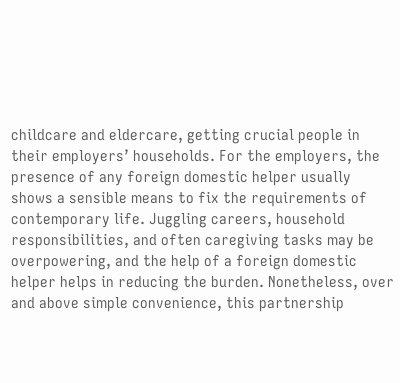childcare and eldercare, getting crucial people in their employers’ households. For the employers, the presence of any foreign domestic helper usually shows a sensible means to fix the requirements of contemporary life. Juggling careers, household responsibilities, and often caregiving tasks may be overpowering, and the help of a foreign domestic helper helps in reducing the burden. Nonetheless, over and above simple convenience, this partnership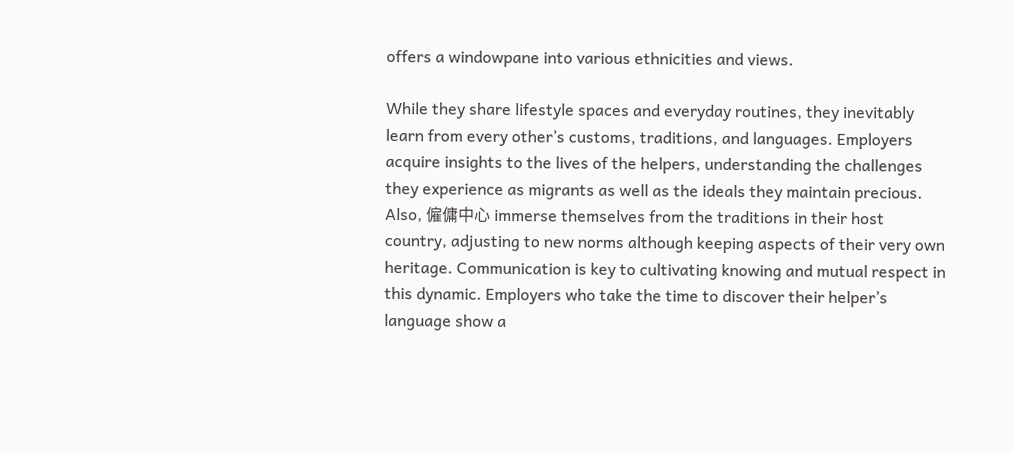offers a windowpane into various ethnicities and views.

While they share lifestyle spaces and everyday routines, they inevitably learn from every other’s customs, traditions, and languages. Employers acquire insights to the lives of the helpers, understanding the challenges they experience as migrants as well as the ideals they maintain precious. Also, 僱傭中心 immerse themselves from the traditions in their host country, adjusting to new norms although keeping aspects of their very own heritage. Communication is key to cultivating knowing and mutual respect in this dynamic. Employers who take the time to discover their helper’s language show a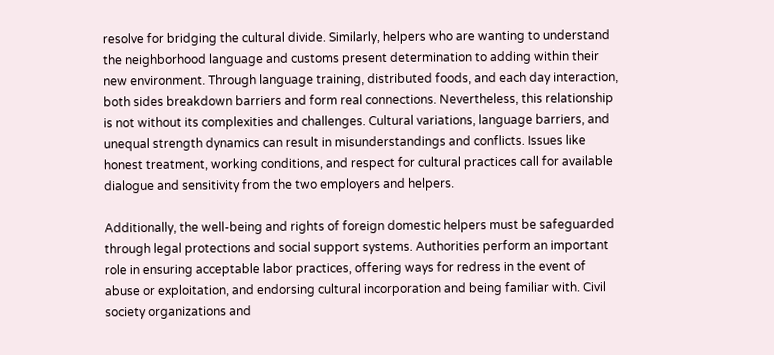resolve for bridging the cultural divide. Similarly, helpers who are wanting to understand the neighborhood language and customs present determination to adding within their new environment. Through language training, distributed foods, and each day interaction, both sides breakdown barriers and form real connections. Nevertheless, this relationship is not without its complexities and challenges. Cultural variations, language barriers, and unequal strength dynamics can result in misunderstandings and conflicts. Issues like honest treatment, working conditions, and respect for cultural practices call for available dialogue and sensitivity from the two employers and helpers.

Additionally, the well-being and rights of foreign domestic helpers must be safeguarded through legal protections and social support systems. Authorities perform an important role in ensuring acceptable labor practices, offering ways for redress in the event of abuse or exploitation, and endorsing cultural incorporation and being familiar with. Civil society organizations and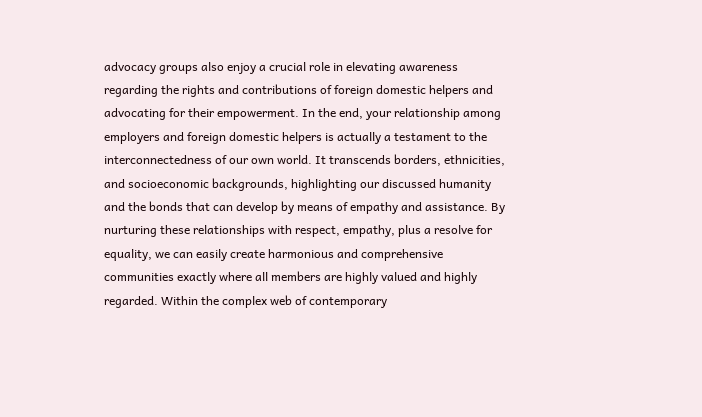advocacy groups also enjoy a crucial role in elevating awareness regarding the rights and contributions of foreign domestic helpers and advocating for their empowerment. In the end, your relationship among employers and foreign domestic helpers is actually a testament to the interconnectedness of our own world. It transcends borders, ethnicities, and socioeconomic backgrounds, highlighting our discussed humanity and the bonds that can develop by means of empathy and assistance. By nurturing these relationships with respect, empathy, plus a resolve for equality, we can easily create harmonious and comprehensive communities exactly where all members are highly valued and highly regarded. Within the complex web of contemporary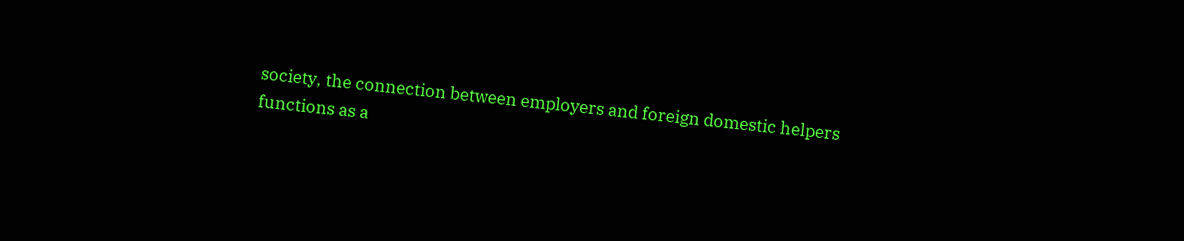society, the connection between employers and foreign domestic helpers functions as a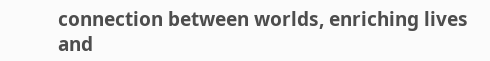connection between worlds, enriching lives and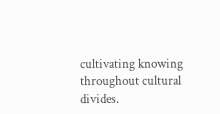cultivating knowing throughout cultural divides.